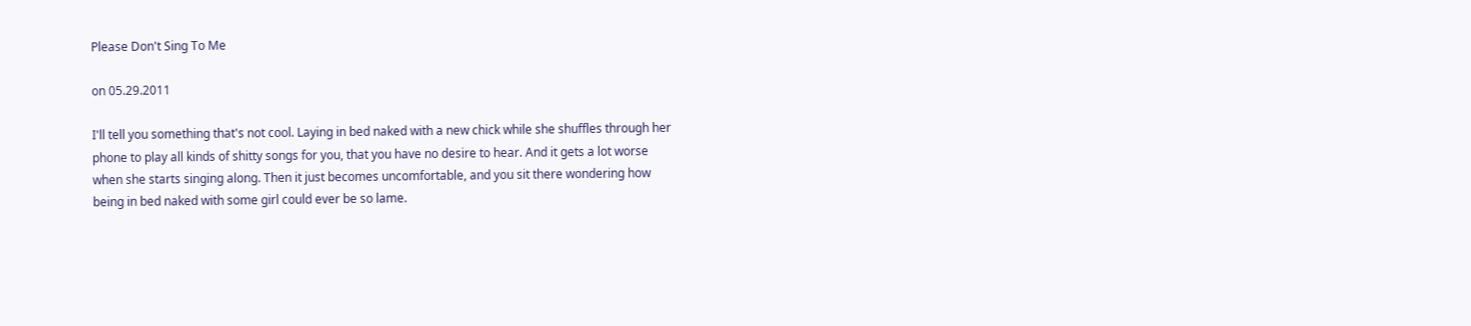Please Don't Sing To Me

on 05.29.2011

I'll tell you something that's not cool. Laying in bed naked with a new chick while she shuffles through her phone to play all kinds of shitty songs for you, that you have no desire to hear. And it gets a lot worse when she starts singing along. Then it just becomes uncomfortable, and you sit there wondering how being in bed naked with some girl could ever be so lame.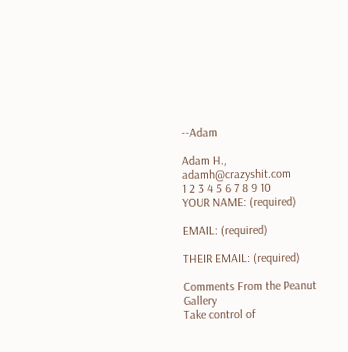--Adam

Adam H., adamh@crazyshit.com
1 2 3 4 5 6 7 8 9 10
YOUR NAME: (required)

EMAIL: (required)

THEIR EMAIL: (required)

Comments From the Peanut Gallery
Take control of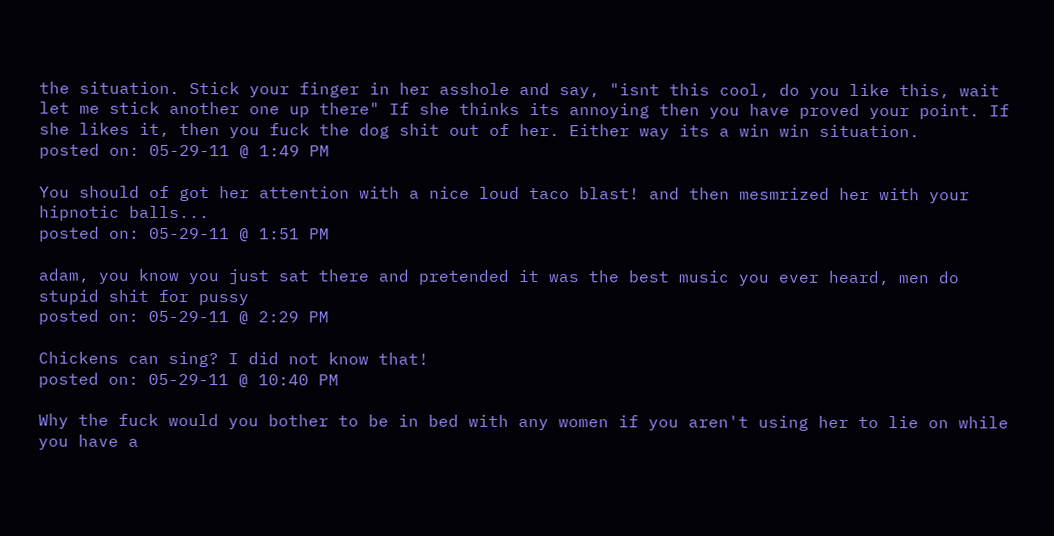the situation. Stick your finger in her asshole and say, "isnt this cool, do you like this, wait let me stick another one up there" If she thinks its annoying then you have proved your point. If she likes it, then you fuck the dog shit out of her. Either way its a win win situation.
posted on: 05-29-11 @ 1:49 PM

You should of got her attention with a nice loud taco blast! and then mesmrized her with your hipnotic balls...
posted on: 05-29-11 @ 1:51 PM

adam, you know you just sat there and pretended it was the best music you ever heard, men do stupid shit for pussy
posted on: 05-29-11 @ 2:29 PM

Chickens can sing? I did not know that!
posted on: 05-29-11 @ 10:40 PM

Why the fuck would you bother to be in bed with any women if you aren't using her to lie on while you have a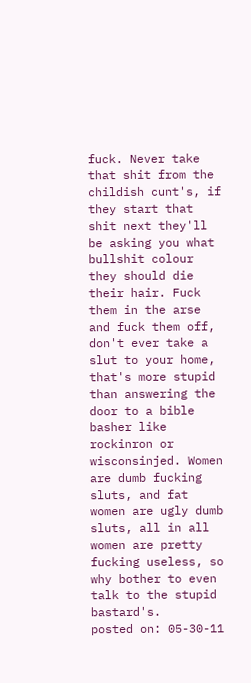fuck. Never take that shit from the childish cunt's, if they start that shit next they'll be asking you what bullshit colour they should die their hair. Fuck them in the arse and fuck them off, don't ever take a slut to your home, that's more stupid than answering the door to a bible basher like rockinron or wisconsinjed. Women are dumb fucking sluts, and fat women are ugly dumb sluts, all in all women are pretty fucking useless, so why bother to even talk to the stupid bastard's.
posted on: 05-30-11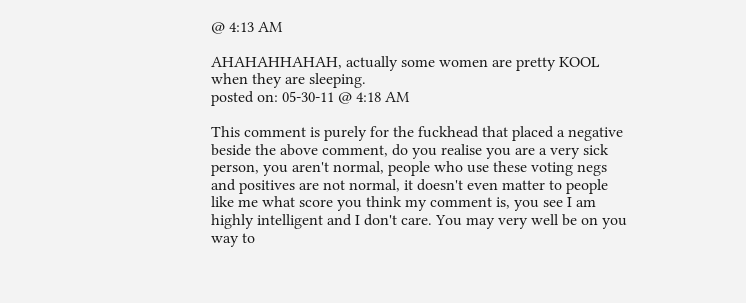@ 4:13 AM

AHAHAHHAHAH, actually some women are pretty KOOL when they are sleeping.
posted on: 05-30-11 @ 4:18 AM

This comment is purely for the fuckhead that placed a negative beside the above comment, do you realise you are a very sick person, you aren't normal, people who use these voting negs and positives are not normal, it doesn't even matter to people like me what score you think my comment is, you see I am highly intelligent and I don't care. You may very well be on you way to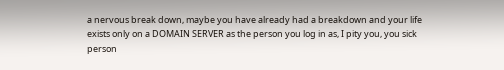a nervous break down, maybe you have already had a breakdown and your life exists only on a DOMAIN SERVER as the person you log in as, I pity you, you sick person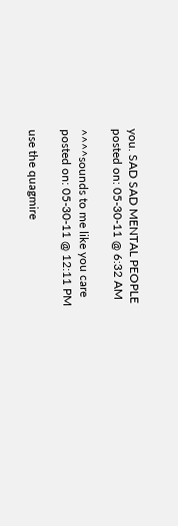you. SAD SAD MENTAL PEOPLE
posted on: 05-30-11 @ 6:32 AM

^^^^sounds to me like you care
posted on: 05-30-11 @ 12:11 PM

use the quagmire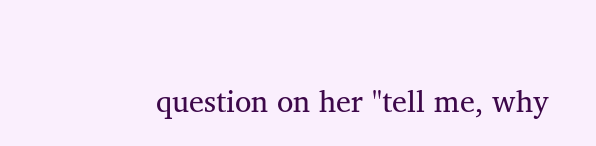question on her "tell me, why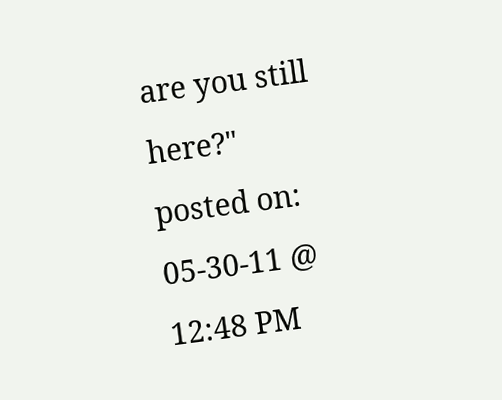are you still here?"
posted on: 05-30-11 @ 12:48 PM